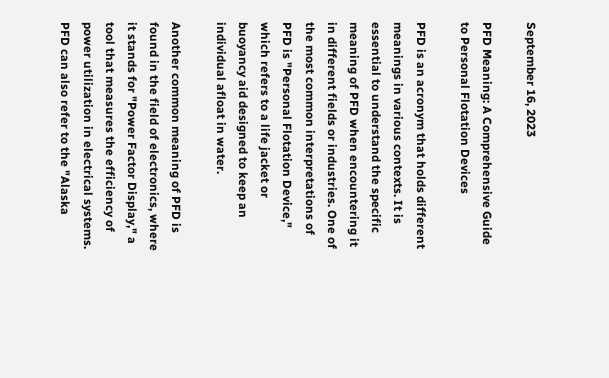September 16, 2023

PFD Meaning: A Comprehensive Guide to Personal Flotation Devices

PFD is an acronym that holds different meanings in various contexts. It is essential to understand the specific meaning of PFD when encountering it in different fields or industries. One of the most common interpretations of PFD is "Personal Flotation Device," which refers to a life jacket or buoyancy aid designed to keep an individual afloat in water.

Another common meaning of PFD is found in the field of electronics, where it stands for "Power Factor Display," a tool that measures the efficiency of power utilization in electrical systems. PFD can also refer to the "Alaska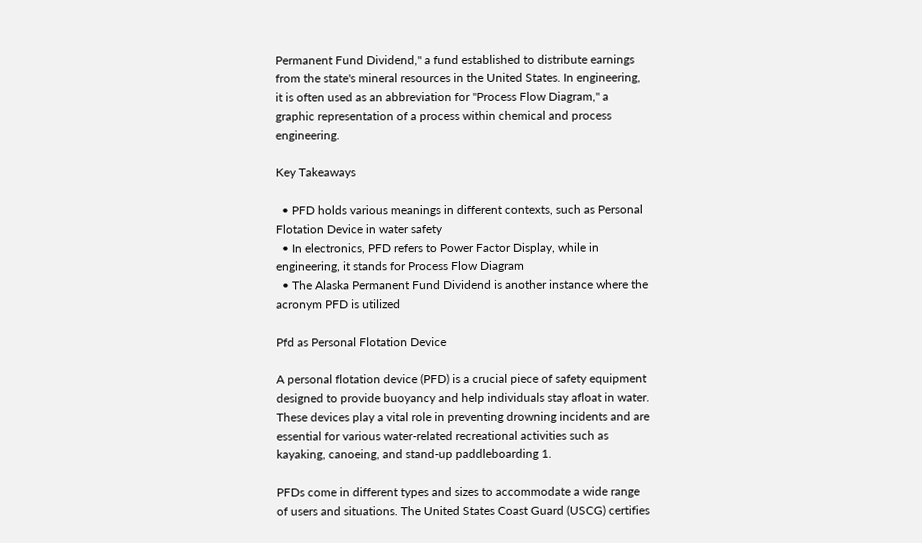Permanent Fund Dividend," a fund established to distribute earnings from the state's mineral resources in the United States. In engineering, it is often used as an abbreviation for "Process Flow Diagram," a graphic representation of a process within chemical and process engineering.

Key Takeaways

  • PFD holds various meanings in different contexts, such as Personal Flotation Device in water safety
  • In electronics, PFD refers to Power Factor Display, while in engineering, it stands for Process Flow Diagram
  • The Alaska Permanent Fund Dividend is another instance where the acronym PFD is utilized

Pfd as Personal Flotation Device

A personal flotation device (PFD) is a crucial piece of safety equipment designed to provide buoyancy and help individuals stay afloat in water. These devices play a vital role in preventing drowning incidents and are essential for various water-related recreational activities such as kayaking, canoeing, and stand-up paddleboarding 1.

PFDs come in different types and sizes to accommodate a wide range of users and situations. The United States Coast Guard (USCG) certifies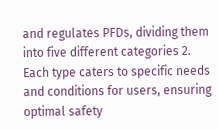and regulates PFDs, dividing them into five different categories 2. Each type caters to specific needs and conditions for users, ensuring optimal safety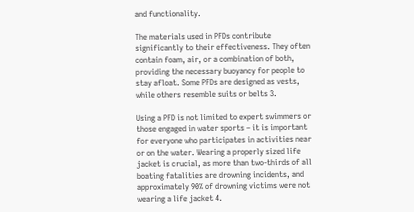and functionality.

The materials used in PFDs contribute significantly to their effectiveness. They often contain foam, air, or a combination of both, providing the necessary buoyancy for people to stay afloat. Some PFDs are designed as vests, while others resemble suits or belts 3.

Using a PFD is not limited to expert swimmers or those engaged in water sports – it is important for everyone who participates in activities near or on the water. Wearing a properly sized life jacket is crucial, as more than two-thirds of all boating fatalities are drowning incidents, and approximately 90% of drowning victims were not wearing a life jacket 4.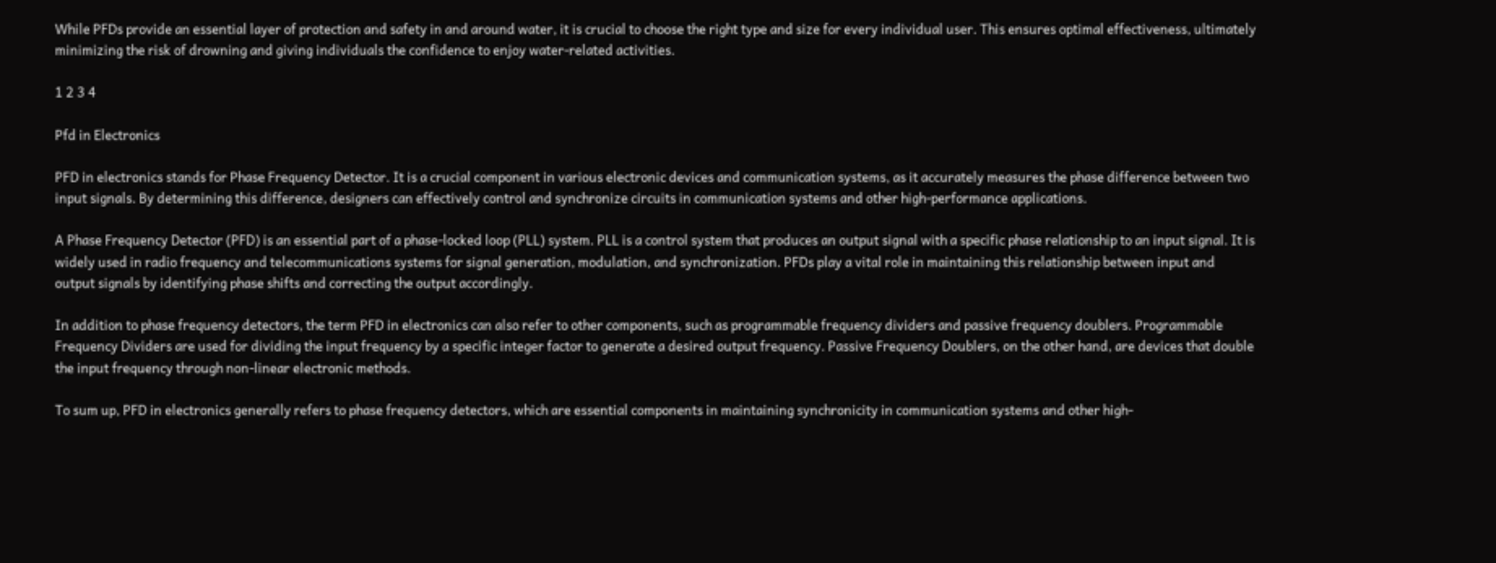While PFDs provide an essential layer of protection and safety in and around water, it is crucial to choose the right type and size for every individual user. This ensures optimal effectiveness, ultimately minimizing the risk of drowning and giving individuals the confidence to enjoy water-related activities.

1 2 3 4

Pfd in Electronics

PFD in electronics stands for Phase Frequency Detector. It is a crucial component in various electronic devices and communication systems, as it accurately measures the phase difference between two input signals. By determining this difference, designers can effectively control and synchronize circuits in communication systems and other high-performance applications.

A Phase Frequency Detector (PFD) is an essential part of a phase-locked loop (PLL) system. PLL is a control system that produces an output signal with a specific phase relationship to an input signal. It is widely used in radio frequency and telecommunications systems for signal generation, modulation, and synchronization. PFDs play a vital role in maintaining this relationship between input and output signals by identifying phase shifts and correcting the output accordingly.

In addition to phase frequency detectors, the term PFD in electronics can also refer to other components, such as programmable frequency dividers and passive frequency doublers. Programmable Frequency Dividers are used for dividing the input frequency by a specific integer factor to generate a desired output frequency. Passive Frequency Doublers, on the other hand, are devices that double the input frequency through non-linear electronic methods.

To sum up, PFD in electronics generally refers to phase frequency detectors, which are essential components in maintaining synchronicity in communication systems and other high-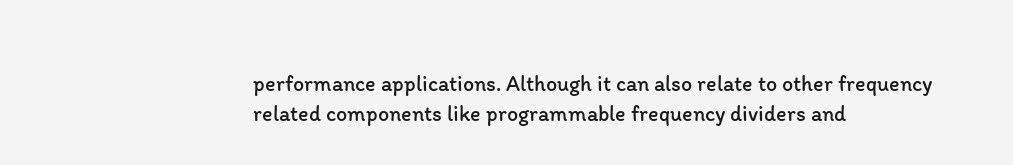performance applications. Although it can also relate to other frequency related components like programmable frequency dividers and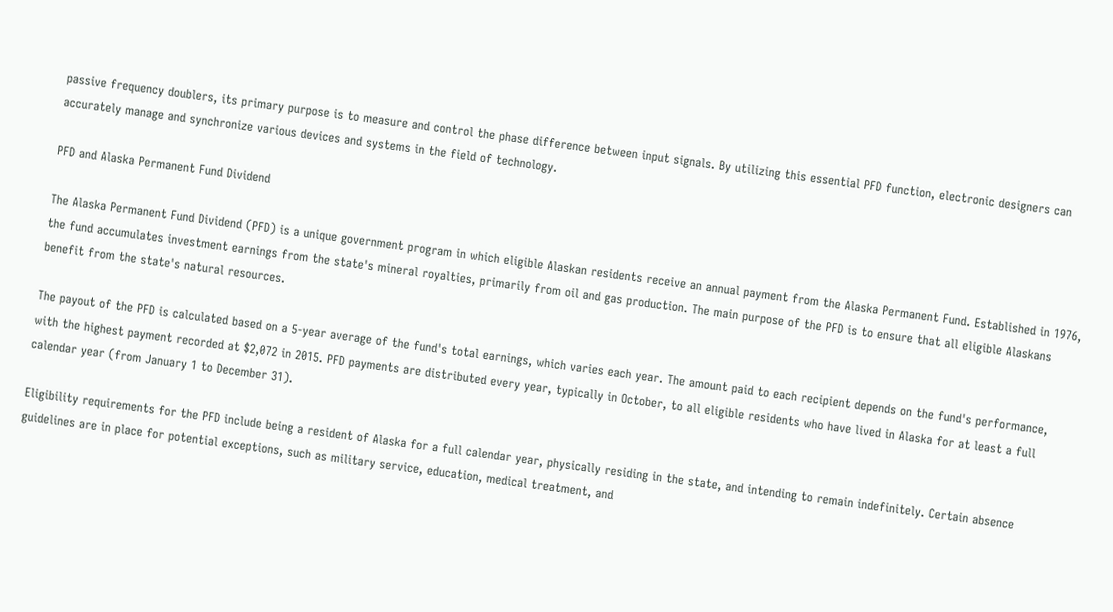passive frequency doublers, its primary purpose is to measure and control the phase difference between input signals. By utilizing this essential PFD function, electronic designers can accurately manage and synchronize various devices and systems in the field of technology.

PFD and Alaska Permanent Fund Dividend

The Alaska Permanent Fund Dividend (PFD) is a unique government program in which eligible Alaskan residents receive an annual payment from the Alaska Permanent Fund. Established in 1976, the fund accumulates investment earnings from the state's mineral royalties, primarily from oil and gas production. The main purpose of the PFD is to ensure that all eligible Alaskans benefit from the state's natural resources.

The payout of the PFD is calculated based on a 5-year average of the fund's total earnings, which varies each year. The amount paid to each recipient depends on the fund's performance, with the highest payment recorded at $2,072 in 2015. PFD payments are distributed every year, typically in October, to all eligible residents who have lived in Alaska for at least a full calendar year (from January 1 to December 31).

Eligibility requirements for the PFD include being a resident of Alaska for a full calendar year, physically residing in the state, and intending to remain indefinitely. Certain absence guidelines are in place for potential exceptions, such as military service, education, medical treatment, and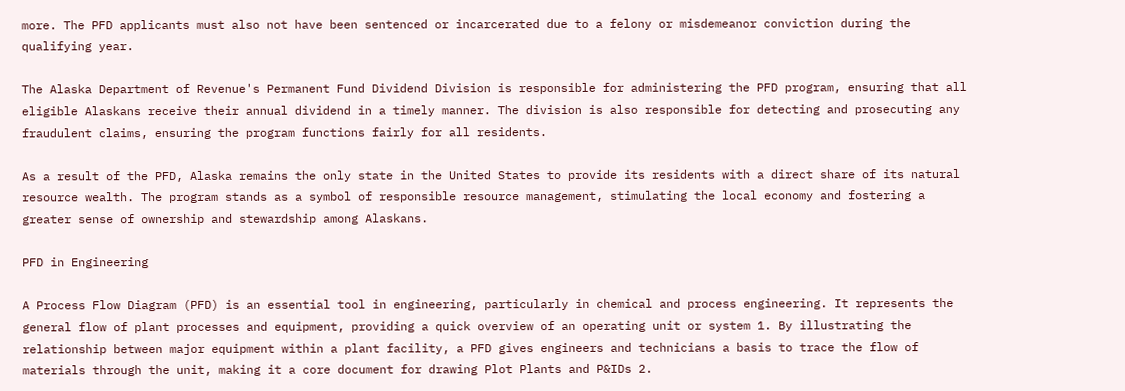more. The PFD applicants must also not have been sentenced or incarcerated due to a felony or misdemeanor conviction during the qualifying year.

The Alaska Department of Revenue's Permanent Fund Dividend Division is responsible for administering the PFD program, ensuring that all eligible Alaskans receive their annual dividend in a timely manner. The division is also responsible for detecting and prosecuting any fraudulent claims, ensuring the program functions fairly for all residents.

As a result of the PFD, Alaska remains the only state in the United States to provide its residents with a direct share of its natural resource wealth. The program stands as a symbol of responsible resource management, stimulating the local economy and fostering a greater sense of ownership and stewardship among Alaskans.

PFD in Engineering

A Process Flow Diagram (PFD) is an essential tool in engineering, particularly in chemical and process engineering. It represents the general flow of plant processes and equipment, providing a quick overview of an operating unit or system 1. By illustrating the relationship between major equipment within a plant facility, a PFD gives engineers and technicians a basis to trace the flow of materials through the unit, making it a core document for drawing Plot Plants and P&IDs 2.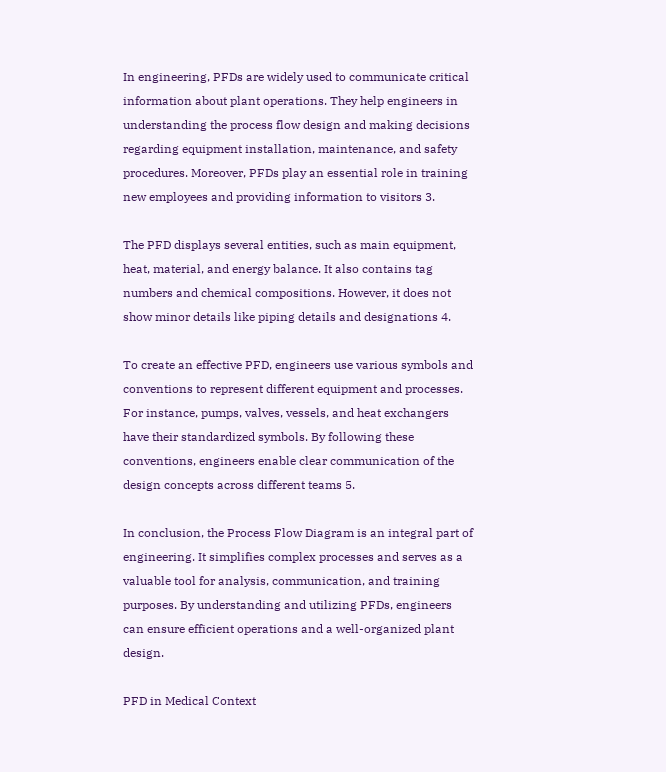In engineering, PFDs are widely used to communicate critical information about plant operations. They help engineers in understanding the process flow design and making decisions regarding equipment installation, maintenance, and safety procedures. Moreover, PFDs play an essential role in training new employees and providing information to visitors 3.

The PFD displays several entities, such as main equipment, heat, material, and energy balance. It also contains tag numbers and chemical compositions. However, it does not show minor details like piping details and designations 4.

To create an effective PFD, engineers use various symbols and conventions to represent different equipment and processes. For instance, pumps, valves, vessels, and heat exchangers have their standardized symbols. By following these conventions, engineers enable clear communication of the design concepts across different teams 5.

In conclusion, the Process Flow Diagram is an integral part of engineering. It simplifies complex processes and serves as a valuable tool for analysis, communication, and training purposes. By understanding and utilizing PFDs, engineers can ensure efficient operations and a well-organized plant design.

PFD in Medical Context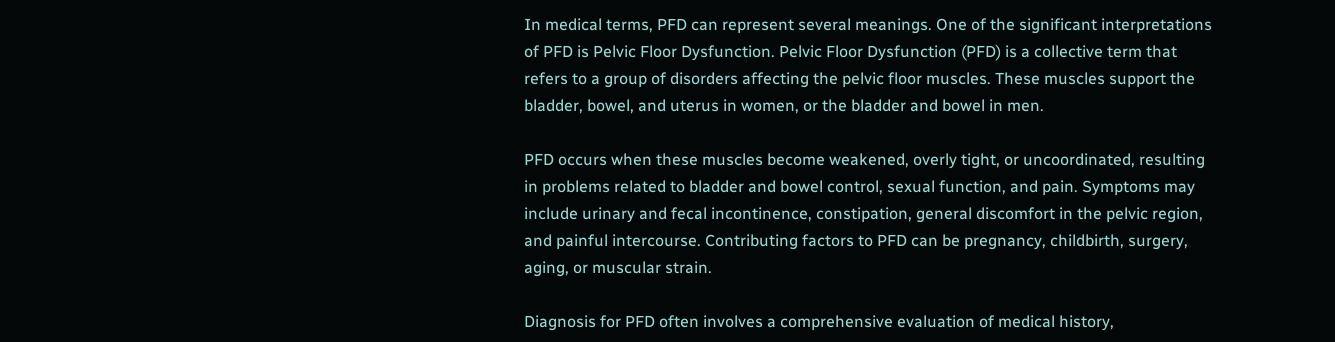In medical terms, PFD can represent several meanings. One of the significant interpretations of PFD is Pelvic Floor Dysfunction. Pelvic Floor Dysfunction (PFD) is a collective term that refers to a group of disorders affecting the pelvic floor muscles. These muscles support the bladder, bowel, and uterus in women, or the bladder and bowel in men.

PFD occurs when these muscles become weakened, overly tight, or uncoordinated, resulting in problems related to bladder and bowel control, sexual function, and pain. Symptoms may include urinary and fecal incontinence, constipation, general discomfort in the pelvic region, and painful intercourse. Contributing factors to PFD can be pregnancy, childbirth, surgery, aging, or muscular strain.

Diagnosis for PFD often involves a comprehensive evaluation of medical history,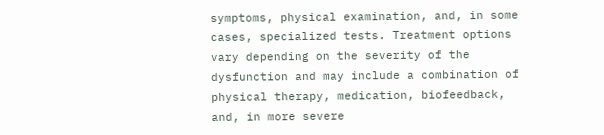symptoms, physical examination, and, in some cases, specialized tests. Treatment options vary depending on the severity of the dysfunction and may include a combination of physical therapy, medication, biofeedback, and, in more severe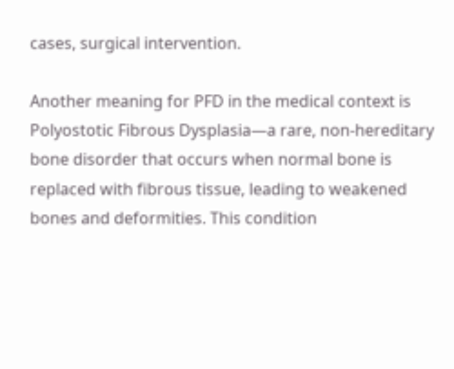cases, surgical intervention.

Another meaning for PFD in the medical context is Polyostotic Fibrous Dysplasia—a rare, non-hereditary bone disorder that occurs when normal bone is replaced with fibrous tissue, leading to weakened bones and deformities. This condition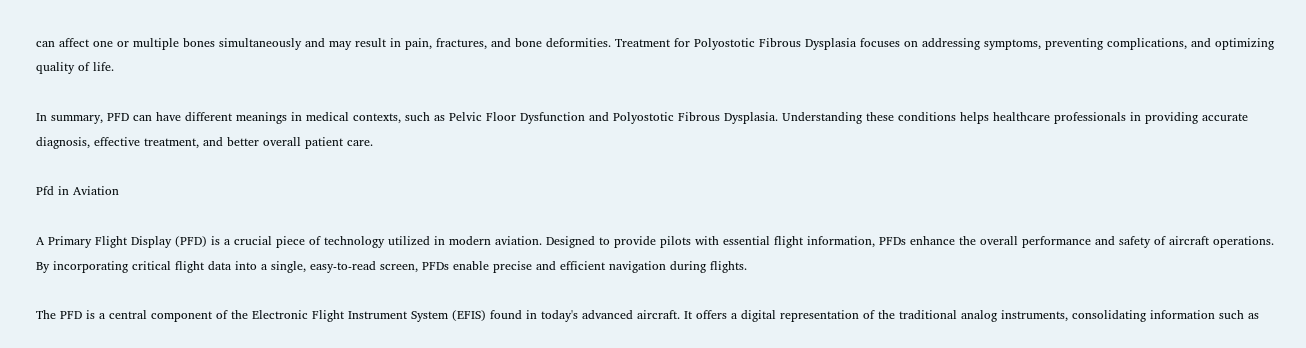can affect one or multiple bones simultaneously and may result in pain, fractures, and bone deformities. Treatment for Polyostotic Fibrous Dysplasia focuses on addressing symptoms, preventing complications, and optimizing quality of life.

In summary, PFD can have different meanings in medical contexts, such as Pelvic Floor Dysfunction and Polyostotic Fibrous Dysplasia. Understanding these conditions helps healthcare professionals in providing accurate diagnosis, effective treatment, and better overall patient care.

Pfd in Aviation

A Primary Flight Display (PFD) is a crucial piece of technology utilized in modern aviation. Designed to provide pilots with essential flight information, PFDs enhance the overall performance and safety of aircraft operations. By incorporating critical flight data into a single, easy-to-read screen, PFDs enable precise and efficient navigation during flights.

The PFD is a central component of the Electronic Flight Instrument System (EFIS) found in today's advanced aircraft. It offers a digital representation of the traditional analog instruments, consolidating information such as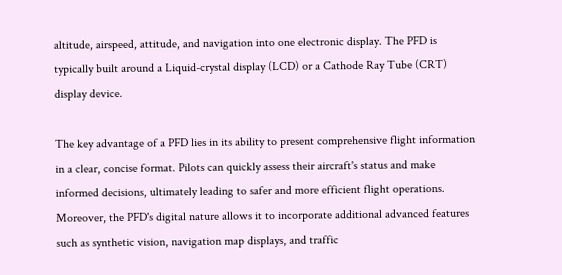altitude, airspeed, attitude, and navigation into one electronic display. The PFD is typically built around a Liquid-crystal display (LCD) or a Cathode Ray Tube (CRT) display device.

The key advantage of a PFD lies in its ability to present comprehensive flight information in a clear, concise format. Pilots can quickly assess their aircraft's status and make informed decisions, ultimately leading to safer and more efficient flight operations. Moreover, the PFD's digital nature allows it to incorporate additional advanced features such as synthetic vision, navigation map displays, and traffic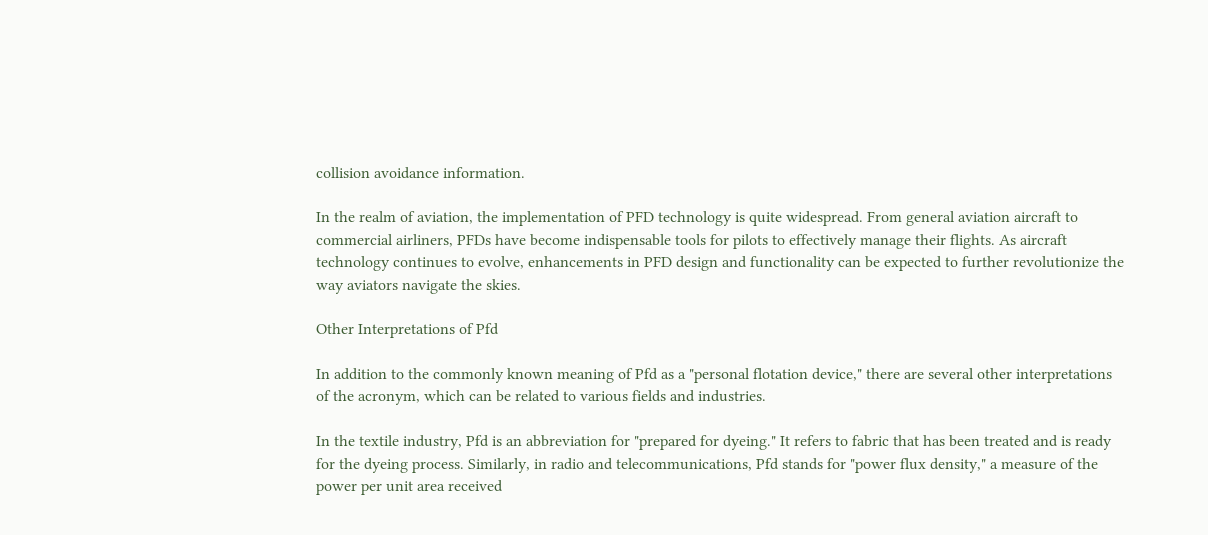collision avoidance information.

In the realm of aviation, the implementation of PFD technology is quite widespread. From general aviation aircraft to commercial airliners, PFDs have become indispensable tools for pilots to effectively manage their flights. As aircraft technology continues to evolve, enhancements in PFD design and functionality can be expected to further revolutionize the way aviators navigate the skies.

Other Interpretations of Pfd

In addition to the commonly known meaning of Pfd as a "personal flotation device," there are several other interpretations of the acronym, which can be related to various fields and industries.

In the textile industry, Pfd is an abbreviation for "prepared for dyeing." It refers to fabric that has been treated and is ready for the dyeing process. Similarly, in radio and telecommunications, Pfd stands for "power flux density," a measure of the power per unit area received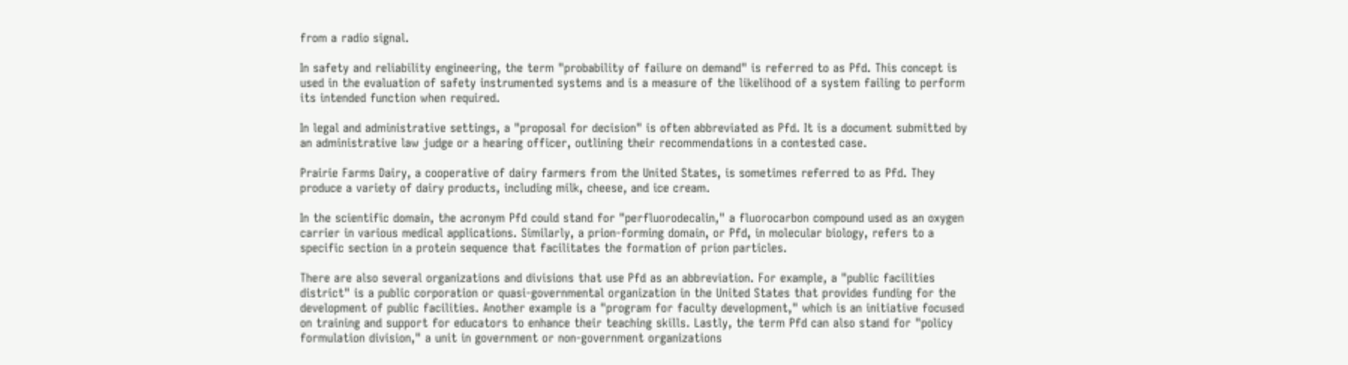from a radio signal.

In safety and reliability engineering, the term "probability of failure on demand" is referred to as Pfd. This concept is used in the evaluation of safety instrumented systems and is a measure of the likelihood of a system failing to perform its intended function when required.

In legal and administrative settings, a "proposal for decision" is often abbreviated as Pfd. It is a document submitted by an administrative law judge or a hearing officer, outlining their recommendations in a contested case.

Prairie Farms Dairy, a cooperative of dairy farmers from the United States, is sometimes referred to as Pfd. They produce a variety of dairy products, including milk, cheese, and ice cream.

In the scientific domain, the acronym Pfd could stand for "perfluorodecalin," a fluorocarbon compound used as an oxygen carrier in various medical applications. Similarly, a prion-forming domain, or Pfd, in molecular biology, refers to a specific section in a protein sequence that facilitates the formation of prion particles.

There are also several organizations and divisions that use Pfd as an abbreviation. For example, a "public facilities district" is a public corporation or quasi-governmental organization in the United States that provides funding for the development of public facilities. Another example is a "program for faculty development," which is an initiative focused on training and support for educators to enhance their teaching skills. Lastly, the term Pfd can also stand for "policy formulation division," a unit in government or non-government organizations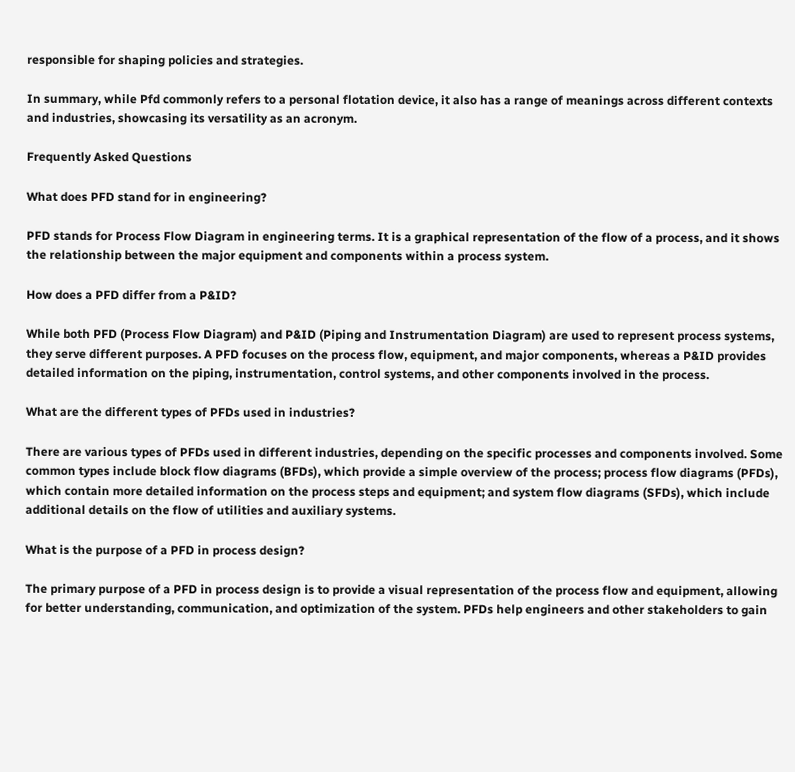responsible for shaping policies and strategies.

In summary, while Pfd commonly refers to a personal flotation device, it also has a range of meanings across different contexts and industries, showcasing its versatility as an acronym.

Frequently Asked Questions

What does PFD stand for in engineering?

PFD stands for Process Flow Diagram in engineering terms. It is a graphical representation of the flow of a process, and it shows the relationship between the major equipment and components within a process system.

How does a PFD differ from a P&ID?

While both PFD (Process Flow Diagram) and P&ID (Piping and Instrumentation Diagram) are used to represent process systems, they serve different purposes. A PFD focuses on the process flow, equipment, and major components, whereas a P&ID provides detailed information on the piping, instrumentation, control systems, and other components involved in the process.

What are the different types of PFDs used in industries?

There are various types of PFDs used in different industries, depending on the specific processes and components involved. Some common types include block flow diagrams (BFDs), which provide a simple overview of the process; process flow diagrams (PFDs), which contain more detailed information on the process steps and equipment; and system flow diagrams (SFDs), which include additional details on the flow of utilities and auxiliary systems.

What is the purpose of a PFD in process design?

The primary purpose of a PFD in process design is to provide a visual representation of the process flow and equipment, allowing for better understanding, communication, and optimization of the system. PFDs help engineers and other stakeholders to gain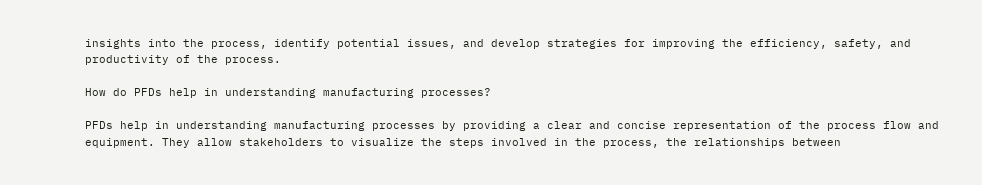insights into the process, identify potential issues, and develop strategies for improving the efficiency, safety, and productivity of the process.

How do PFDs help in understanding manufacturing processes?

PFDs help in understanding manufacturing processes by providing a clear and concise representation of the process flow and equipment. They allow stakeholders to visualize the steps involved in the process, the relationships between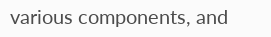various components, and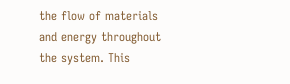the flow of materials and energy throughout the system. This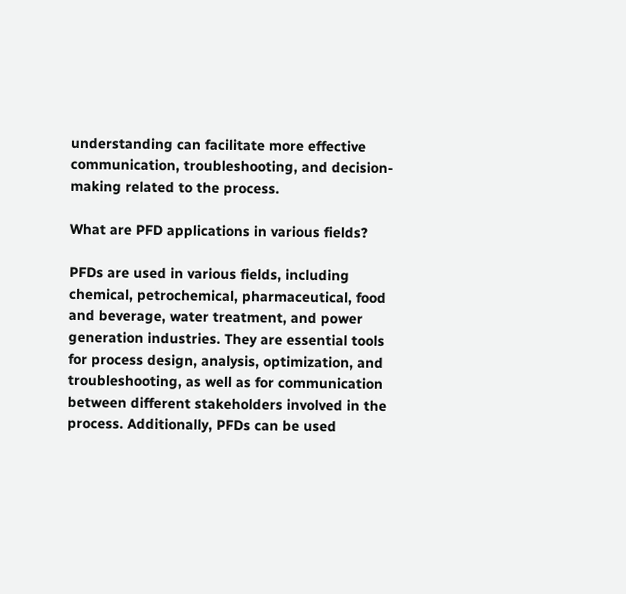understanding can facilitate more effective communication, troubleshooting, and decision-making related to the process.

What are PFD applications in various fields?

PFDs are used in various fields, including chemical, petrochemical, pharmaceutical, food and beverage, water treatment, and power generation industries. They are essential tools for process design, analysis, optimization, and troubleshooting, as well as for communication between different stakeholders involved in the process. Additionally, PFDs can be used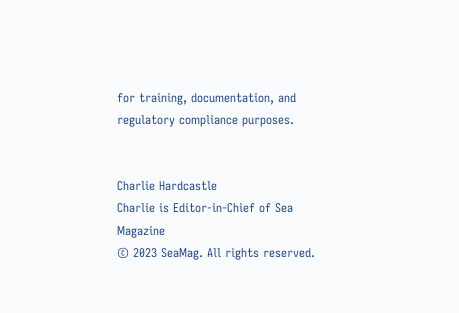for training, documentation, and regulatory compliance purposes.


Charlie Hardcastle
Charlie is Editor-in-Chief of Sea Magazine
© 2023 SeaMag. All rights reserved.